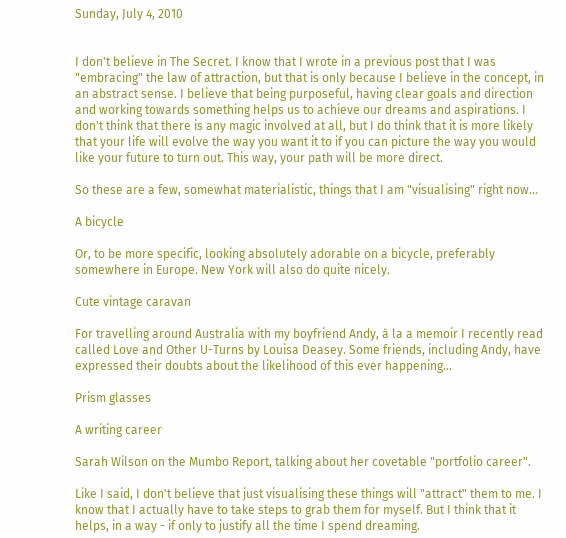Sunday, July 4, 2010


I don't believe in The Secret. I know that I wrote in a previous post that I was "embracing" the law of attraction, but that is only because I believe in the concept, in an abstract sense. I believe that being purposeful, having clear goals and direction and working towards something helps us to achieve our dreams and aspirations. I don't think that there is any magic involved at all, but I do think that it is more likely that your life will evolve the way you want it to if you can picture the way you would like your future to turn out. This way, your path will be more direct.

So these are a few, somewhat materialistic, things that I am "visualising" right now...

A bicycle

Or, to be more specific, looking absolutely adorable on a bicycle, preferably somewhere in Europe. New York will also do quite nicely.

Cute vintage caravan

For travelling around Australia with my boyfriend Andy, à la a memoir I recently read called Love and Other U-Turns by Louisa Deasey. Some friends, including Andy, have expressed their doubts about the likelihood of this ever happening...

Prism glasses

A writing career

Sarah Wilson on the Mumbo Report, talking about her covetable "portfolio career".

Like I said, I don't believe that just visualising these things will "attract" them to me. I know that I actually have to take steps to grab them for myself. But I think that it helps, in a way - if only to justify all the time I spend dreaming.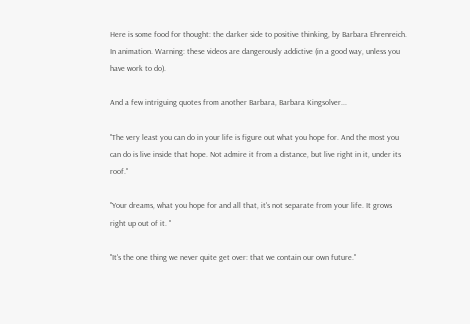Here is some food for thought: the darker side to positive thinking, by Barbara Ehrenreich. In animation. Warning: these videos are dangerously addictive (in a good way, unless you have work to do).

And a few intriguing quotes from another Barbara, Barbara Kingsolver...

"The very least you can do in your life is figure out what you hope for. And the most you can do is live inside that hope. Not admire it from a distance, but live right in it, under its roof."

"Your dreams, what you hope for and all that, it's not separate from your life. It grows right up out of it. "

"It's the one thing we never quite get over: that we contain our own future."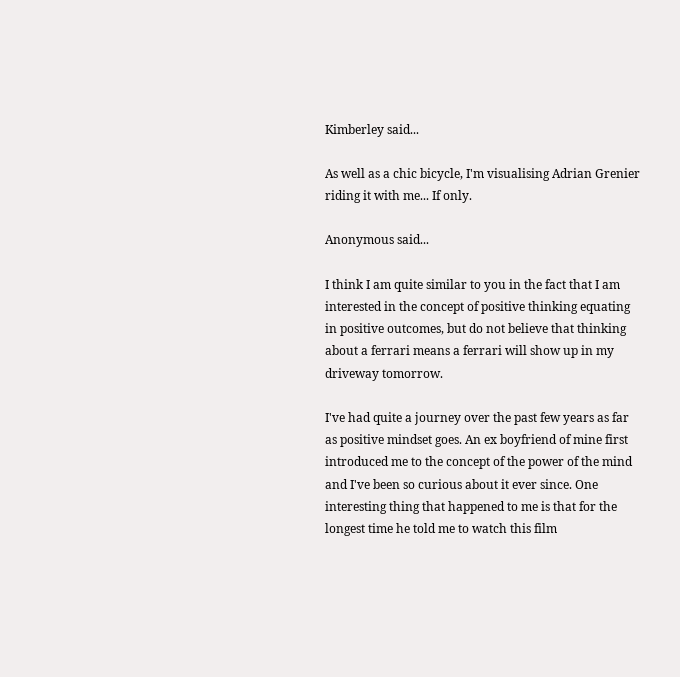Kimberley said...

As well as a chic bicycle, I'm visualising Adrian Grenier riding it with me... If only.

Anonymous said...

I think I am quite similar to you in the fact that I am interested in the concept of positive thinking equating in positive outcomes, but do not believe that thinking about a ferrari means a ferrari will show up in my driveway tomorrow.

I've had quite a journey over the past few years as far as positive mindset goes. An ex boyfriend of mine first introduced me to the concept of the power of the mind and I've been so curious about it ever since. One interesting thing that happened to me is that for the longest time he told me to watch this film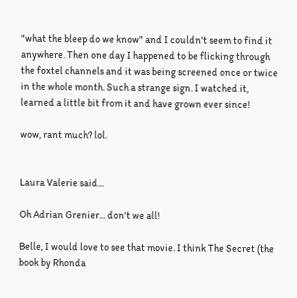"what the bleep do we know" and I couldn't seem to find it anywhere. Then one day I happened to be flicking through the foxtel channels and it was being screened once or twice in the whole month. Such a strange sign. I watched it, learned a little bit from it and have grown ever since!

wow, rant much? lol.


Laura Valerie said...

Oh Adrian Grenier... don't we all!

Belle, I would love to see that movie. I think The Secret (the book by Rhonda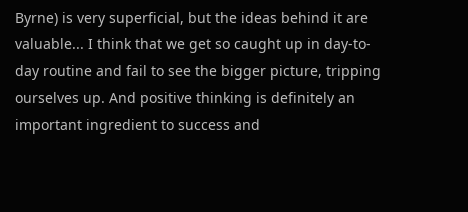Byrne) is very superficial, but the ideas behind it are valuable... I think that we get so caught up in day-to-day routine and fail to see the bigger picture, tripping ourselves up. And positive thinking is definitely an important ingredient to success and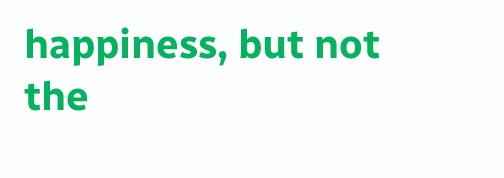happiness, but not the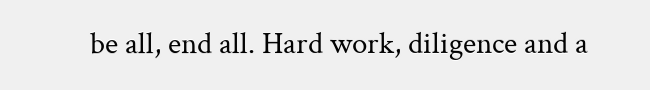be all, end all. Hard work, diligence and a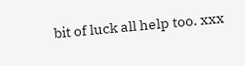bit of luck all help too. xxx